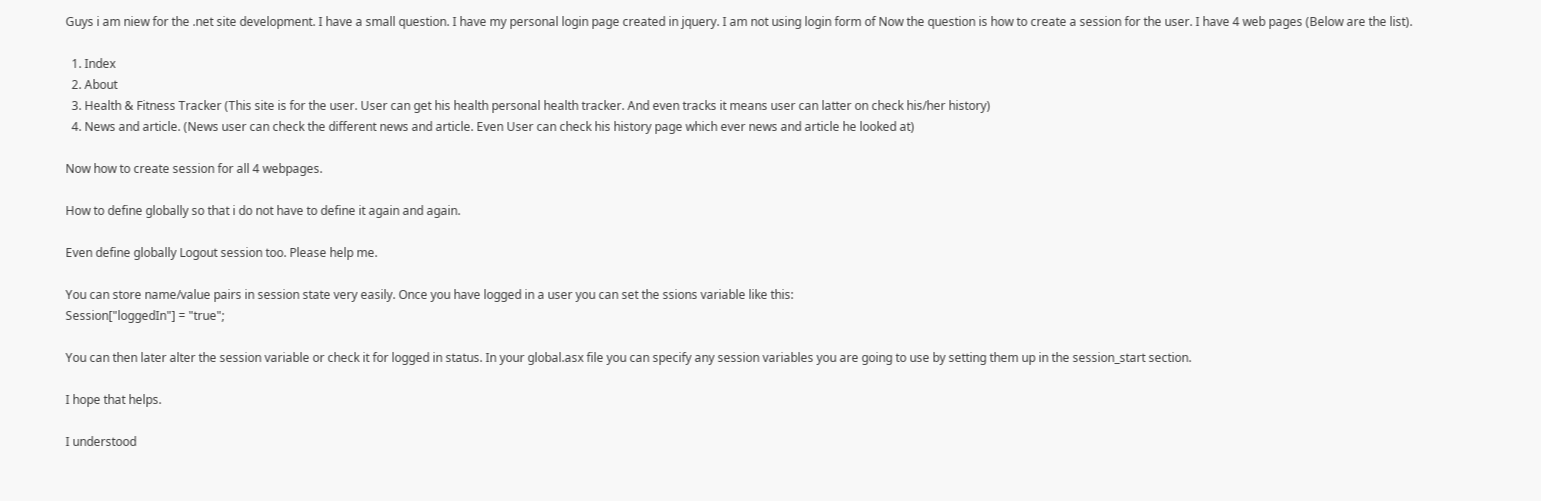Guys i am niew for the .net site development. I have a small question. I have my personal login page created in jquery. I am not using login form of Now the question is how to create a session for the user. I have 4 web pages (Below are the list).

  1. Index
  2. About
  3. Health & Fitness Tracker (This site is for the user. User can get his health personal health tracker. And even tracks it means user can latter on check his/her history)
  4. News and article. (News user can check the different news and article. Even User can check his history page which ever news and article he looked at)

Now how to create session for all 4 webpages.

How to define globally so that i do not have to define it again and again.

Even define globally Logout session too. Please help me.

You can store name/value pairs in session state very easily. Once you have logged in a user you can set the ssions variable like this:
Session["loggedIn"] = "true";

You can then later alter the session variable or check it for logged in status. In your global.asx file you can specify any session variables you are going to use by setting them up in the session_start section.

I hope that helps.

I understood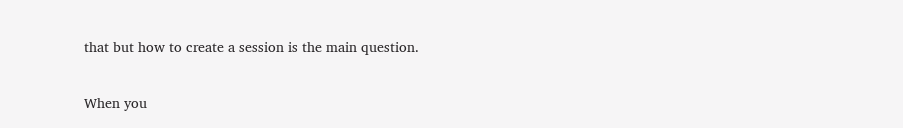that but how to create a session is the main question.

When you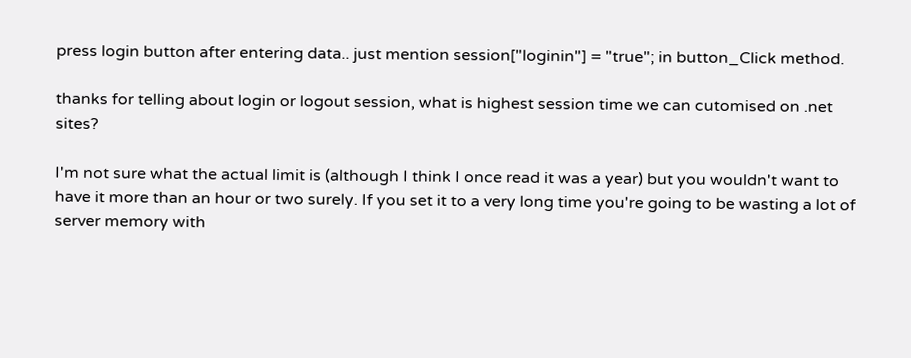press login button after entering data.. just mention session["loginin"] = "true"; in button_Click method.

thanks for telling about login or logout session, what is highest session time we can cutomised on .net sites?

I'm not sure what the actual limit is (although I think I once read it was a year) but you wouldn't want to have it more than an hour or two surely. If you set it to a very long time you're going to be wasting a lot of server memory with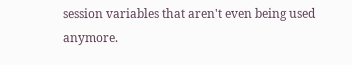session variables that aren't even being used anymore.